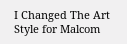I Changed The Art Style for Malcom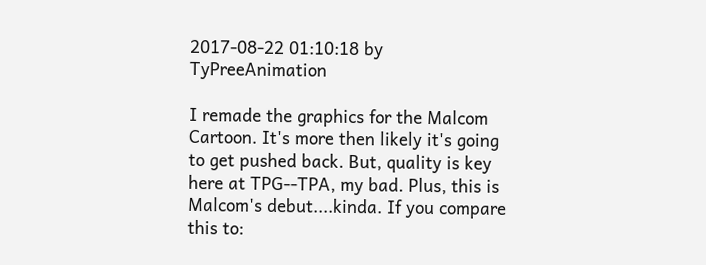2017-08-22 01:10:18 by TyPreeAnimation

I remade the graphics for the Malcom Cartoon. It's more then likely it's going to get pushed back. But, quality is key here at TPG--TPA, my bad. Plus, this is Malcom's debut....kinda. If you compare this to: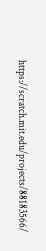https://scratch.mit.edu/projects/88183566/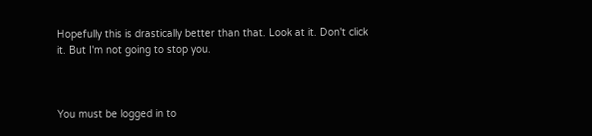Hopefully this is drastically better than that. Look at it. Don't click it. But I'm not going to stop you.



You must be logged in to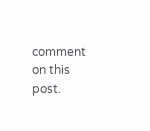comment on this post.